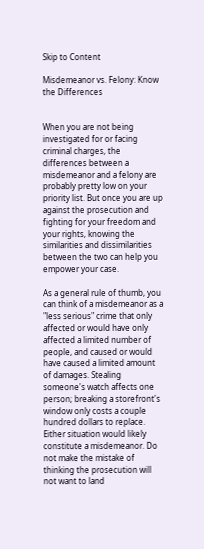Skip to Content

Misdemeanor vs. Felony: Know the Differences


When you are not being investigated for or facing criminal charges, the differences between a misdemeanor and a felony are probably pretty low on your priority list. But once you are up against the prosecution and fighting for your freedom and your rights, knowing the similarities and dissimilarities between the two can help you empower your case.

As a general rule of thumb, you can think of a misdemeanor as a "less serious" crime that only affected or would have only affected a limited number of people, and caused or would have caused a limited amount of damages. Stealing someone's watch affects one person; breaking a storefront's window only costs a couple hundred dollars to replace. Either situation would likely constitute a misdemeanor. Do not make the mistake of thinking the prosecution will not want to land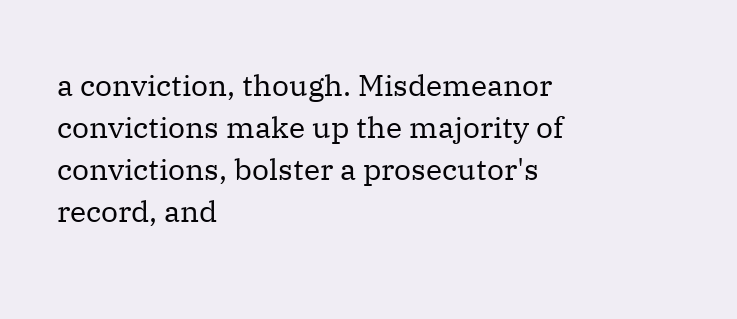a conviction, though. Misdemeanor convictions make up the majority of convictions, bolster a prosecutor's record, and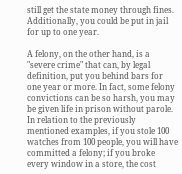still get the state money through fines. Additionally, you could be put in jail for up to one year.

A felony, on the other hand, is a "severe crime" that can, by legal definition, put you behind bars for one year or more. In fact, some felony convictions can be so harsh, you may be given life in prison without parole. In relation to the previously mentioned examples, if you stole 100 watches from 100 people, you will have committed a felony; if you broke every window in a store, the cost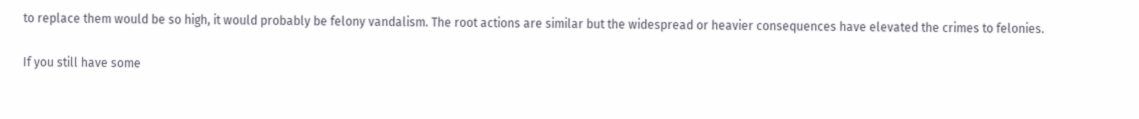to replace them would be so high, it would probably be felony vandalism. The root actions are similar but the widespread or heavier consequences have elevated the crimes to felonies.

If you still have some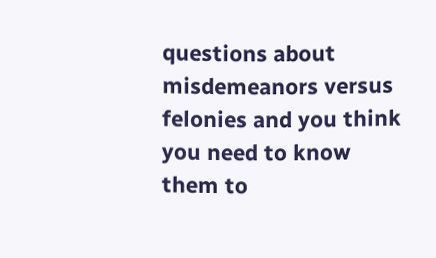questions about misdemeanors versus felonies and you think you need to know them to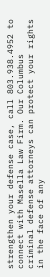strengthen your defense case, call 803.938.4952 to connect with Masella Law Firm. Our Columbus criminal defense attorneys can protect your rights in the face of any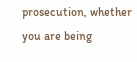prosecution, whether you are being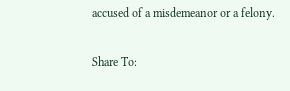accused of a misdemeanor or a felony.

Share To: